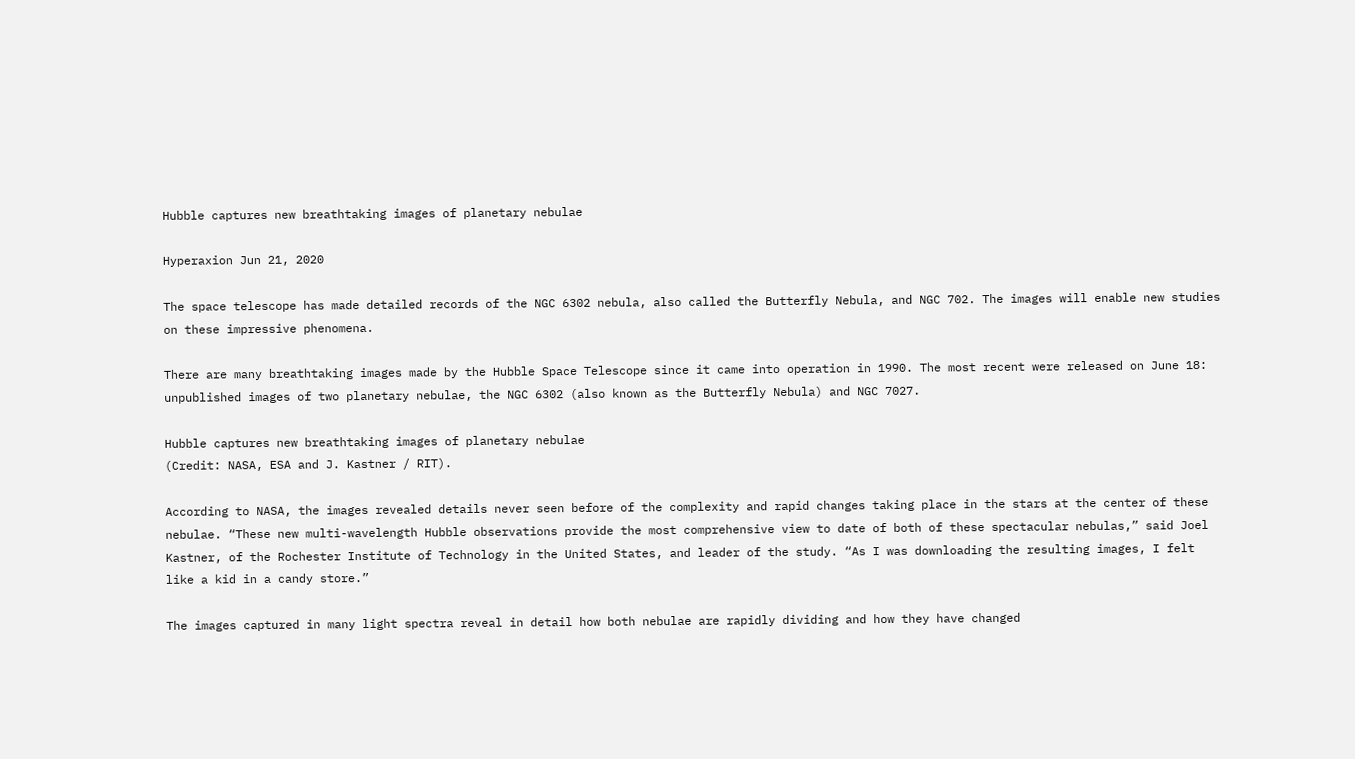Hubble captures new breathtaking images of planetary nebulae

Hyperaxion Jun 21, 2020

The space telescope has made detailed records of the NGC 6302 nebula, also called the Butterfly Nebula, and NGC 702. The images will enable new studies on these impressive phenomena.

There are many breathtaking images made by the Hubble Space Telescope since it came into operation in 1990. The most recent were released on June 18: unpublished images of two planetary nebulae, the NGC 6302 (also known as the Butterfly Nebula) and NGC 7027.

Hubble captures new breathtaking images of planetary nebulae
(Credit: NASA, ESA and J. Kastner / RIT).

According to NASA, the images revealed details never seen before of the complexity and rapid changes taking place in the stars at the center of these nebulae. “These new multi-wavelength Hubble observations provide the most comprehensive view to date of both of these spectacular nebulas,” said Joel Kastner, of the Rochester Institute of Technology in the United States, and leader of the study. “As I was downloading the resulting images, I felt like a kid in a candy store.”

The images captured in many light spectra reveal in detail how both nebulae are rapidly dividing and how they have changed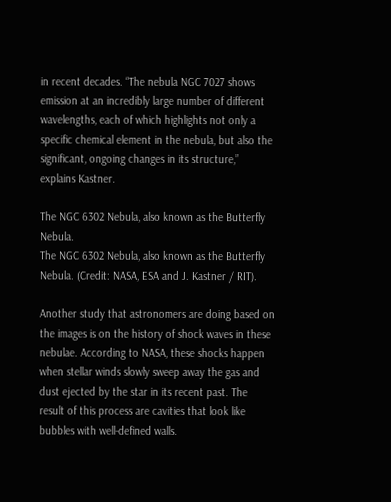in recent decades. “The nebula NGC 7027 shows emission at an incredibly large number of different wavelengths, each of which highlights not only a specific chemical element in the nebula, but also the significant, ongoing changes in its structure,” explains Kastner.

The NGC 6302 Nebula, also known as the Butterfly Nebula.
The NGC 6302 Nebula, also known as the Butterfly Nebula. (Credit: NASA, ESA and J. Kastner / RIT).

Another study that astronomers are doing based on the images is on the history of shock waves in these nebulae. According to NASA, these shocks happen when stellar winds slowly sweep away the gas and dust ejected by the star in its recent past. The result of this process are cavities that look like bubbles with well-defined walls.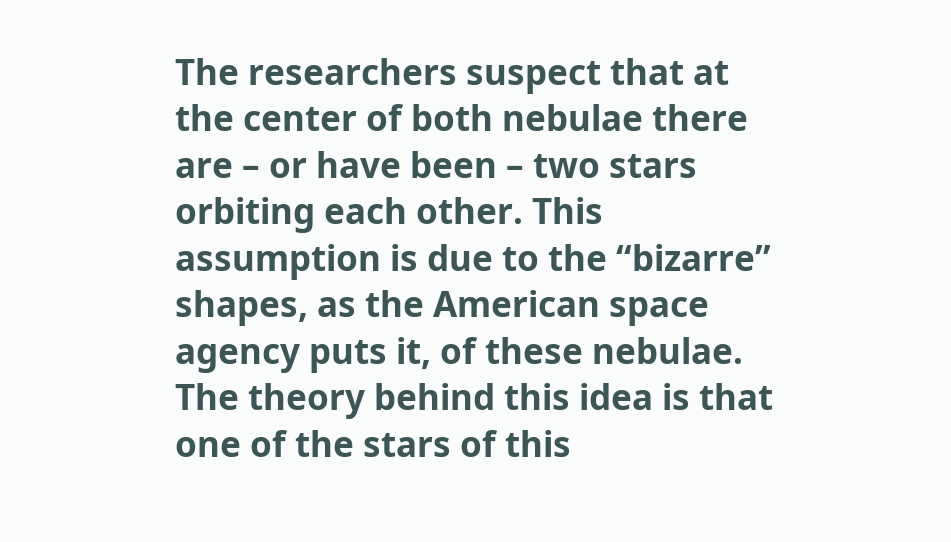The researchers suspect that at the center of both nebulae there are – or have been – two stars orbiting each other. This assumption is due to the “bizarre” shapes, as the American space agency puts it, of these nebulae. The theory behind this idea is that one of the stars of this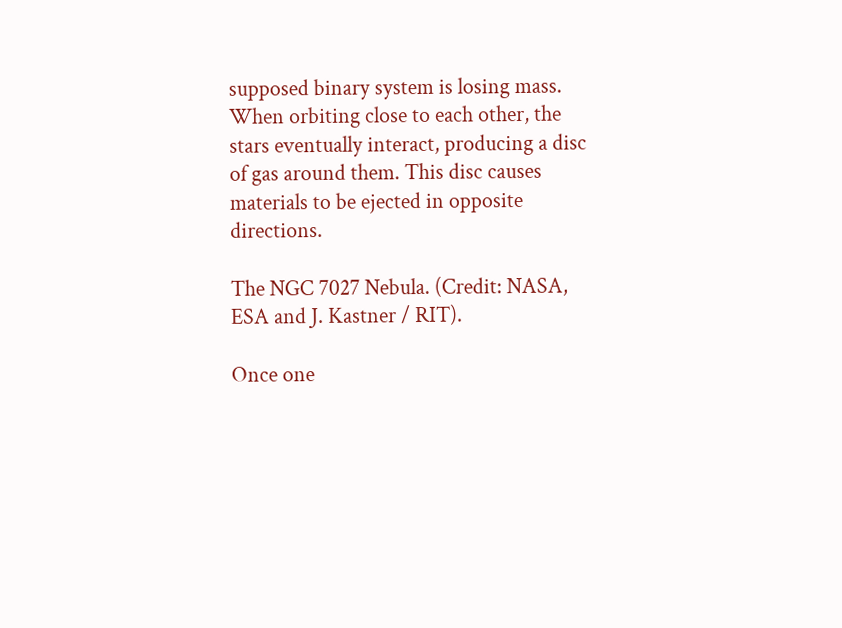supposed binary system is losing mass. When orbiting close to each other, the stars eventually interact, producing a disc of gas around them. This disc causes materials to be ejected in opposite directions.

The NGC 7027 Nebula. (Credit: NASA, ESA and J. Kastner / RIT).

Once one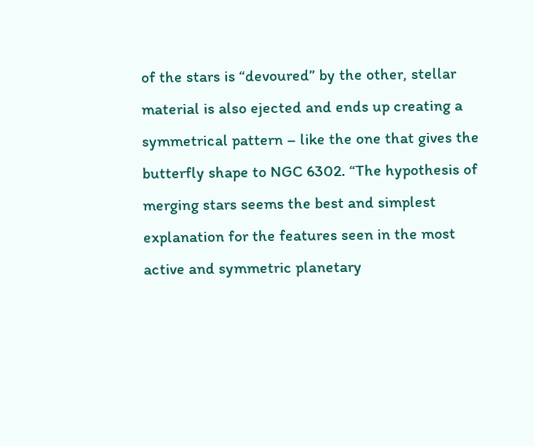of the stars is “devoured” by the other, stellar material is also ejected and ends up creating a symmetrical pattern – like the one that gives the butterfly shape to NGC 6302. “The hypothesis of merging stars seems the best and simplest explanation for the features seen in the most active and symmetric planetary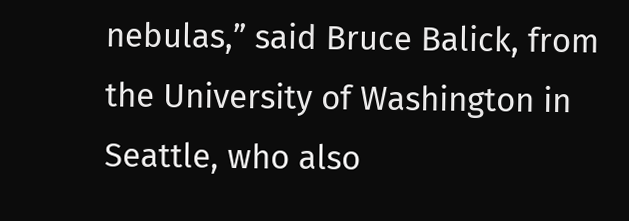nebulas,” said Bruce Balick, from the University of Washington in Seattle, who also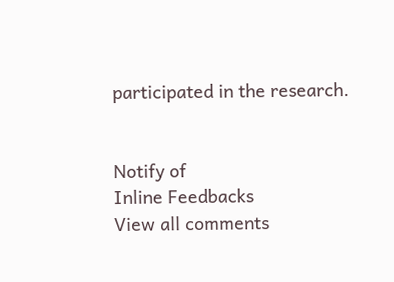participated in the research.


Notify of
Inline Feedbacks
View all comments